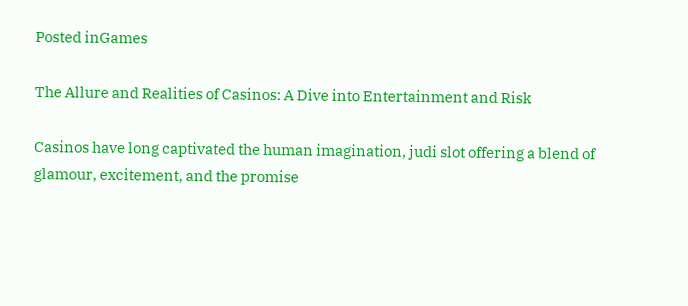Posted inGames

The Allure and Realities of Casinos: A Dive into Entertainment and Risk

Casinos have long captivated the human imagination, judi slot offering a blend of glamour, excitement, and the promise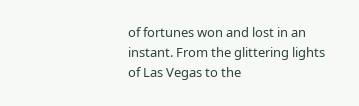of fortunes won and lost in an instant. From the glittering lights of Las Vegas to the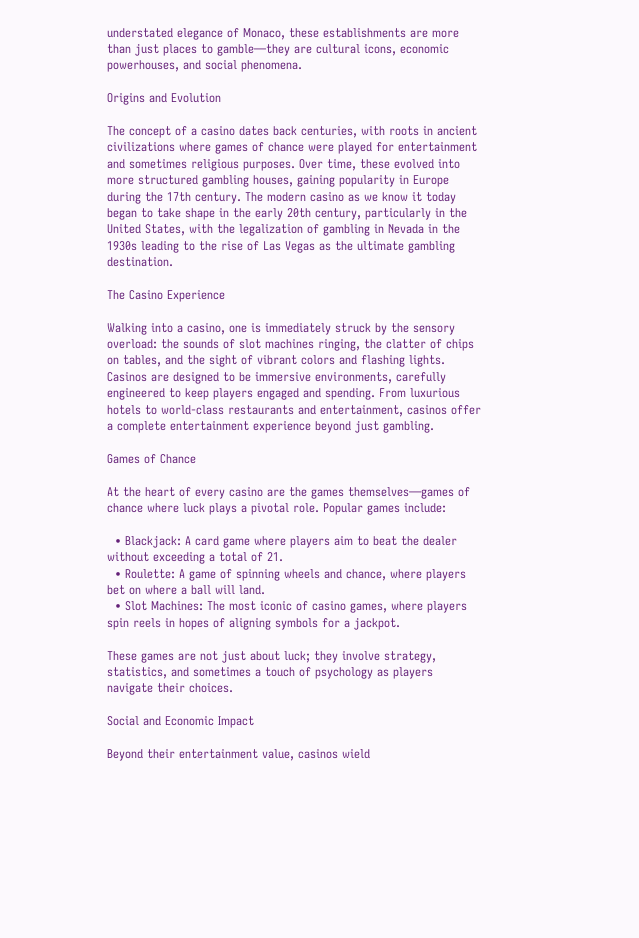understated elegance of Monaco, these establishments are more than just places to gamble—they are cultural icons, economic powerhouses, and social phenomena.

Origins and Evolution

The concept of a casino dates back centuries, with roots in ancient civilizations where games of chance were played for entertainment and sometimes religious purposes. Over time, these evolved into more structured gambling houses, gaining popularity in Europe during the 17th century. The modern casino as we know it today began to take shape in the early 20th century, particularly in the United States, with the legalization of gambling in Nevada in the 1930s leading to the rise of Las Vegas as the ultimate gambling destination.

The Casino Experience

Walking into a casino, one is immediately struck by the sensory overload: the sounds of slot machines ringing, the clatter of chips on tables, and the sight of vibrant colors and flashing lights. Casinos are designed to be immersive environments, carefully engineered to keep players engaged and spending. From luxurious hotels to world-class restaurants and entertainment, casinos offer a complete entertainment experience beyond just gambling.

Games of Chance

At the heart of every casino are the games themselves—games of chance where luck plays a pivotal role. Popular games include:

  • Blackjack: A card game where players aim to beat the dealer without exceeding a total of 21.
  • Roulette: A game of spinning wheels and chance, where players bet on where a ball will land.
  • Slot Machines: The most iconic of casino games, where players spin reels in hopes of aligning symbols for a jackpot.

These games are not just about luck; they involve strategy, statistics, and sometimes a touch of psychology as players navigate their choices.

Social and Economic Impact

Beyond their entertainment value, casinos wield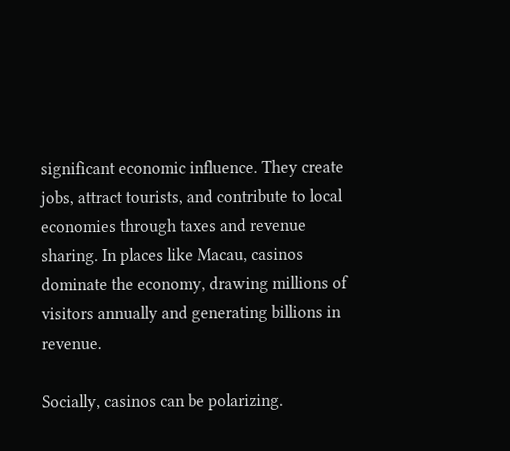significant economic influence. They create jobs, attract tourists, and contribute to local economies through taxes and revenue sharing. In places like Macau, casinos dominate the economy, drawing millions of visitors annually and generating billions in revenue.

Socially, casinos can be polarizing.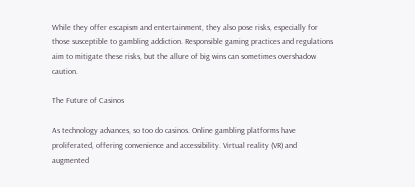While they offer escapism and entertainment, they also pose risks, especially for those susceptible to gambling addiction. Responsible gaming practices and regulations aim to mitigate these risks, but the allure of big wins can sometimes overshadow caution.

The Future of Casinos

As technology advances, so too do casinos. Online gambling platforms have proliferated, offering convenience and accessibility. Virtual reality (VR) and augmented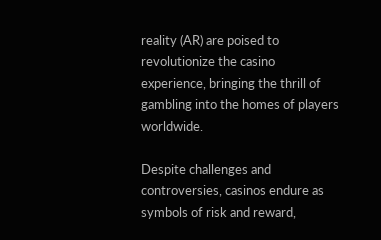reality (AR) are poised to revolutionize the casino experience, bringing the thrill of gambling into the homes of players worldwide.

Despite challenges and controversies, casinos endure as symbols of risk and reward,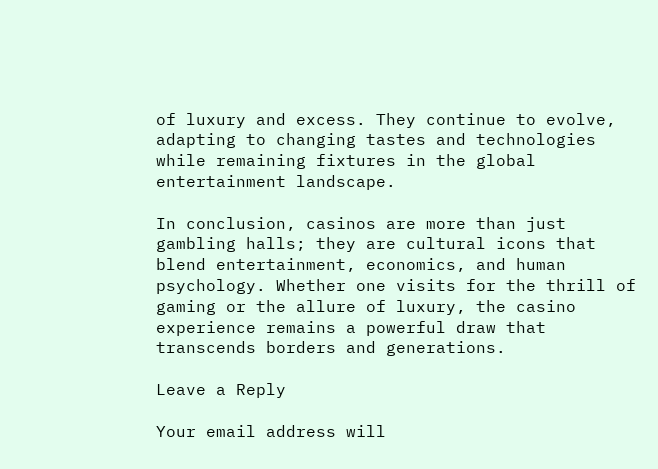of luxury and excess. They continue to evolve, adapting to changing tastes and technologies while remaining fixtures in the global entertainment landscape.

In conclusion, casinos are more than just gambling halls; they are cultural icons that blend entertainment, economics, and human psychology. Whether one visits for the thrill of gaming or the allure of luxury, the casino experience remains a powerful draw that transcends borders and generations.

Leave a Reply

Your email address will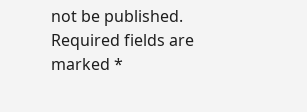not be published. Required fields are marked *